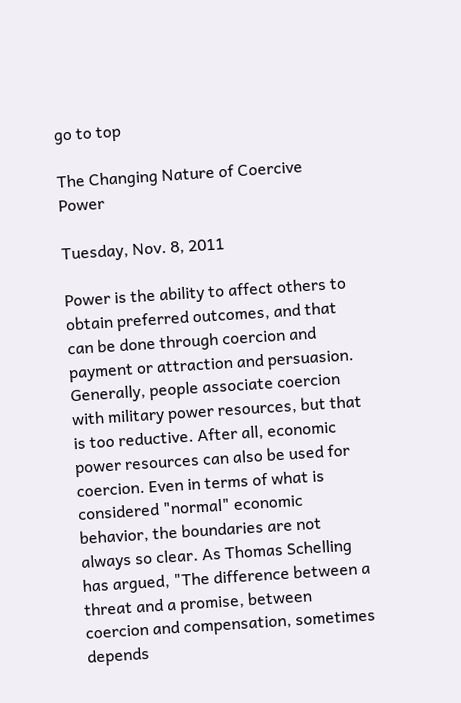go to top

The Changing Nature of Coercive Power

Tuesday, Nov. 8, 2011

Power is the ability to affect others to obtain preferred outcomes, and that can be done through coercion and payment or attraction and persuasion. Generally, people associate coercion with military power resources, but that is too reductive. After all, economic power resources can also be used for coercion. Even in terms of what is considered "normal" economic behavior, the boundaries are not always so clear. As Thomas Schelling has argued, "The difference between a threat and a promise, between coercion and compensation, sometimes depends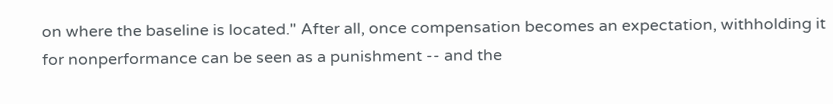on where the baseline is located." After all, once compensation becomes an expectation, withholding it for nonperformance can be seen as a punishment -- and the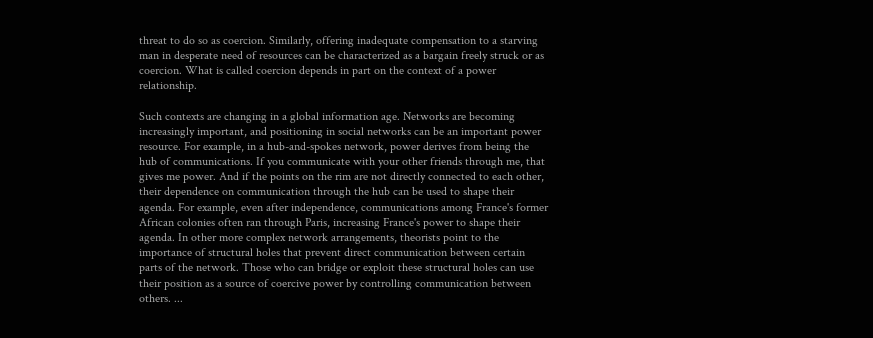threat to do so as coercion. Similarly, offering inadequate compensation to a starving man in desperate need of resources can be characterized as a bargain freely struck or as coercion. What is called coercion depends in part on the context of a power relationship.

Such contexts are changing in a global information age. Networks are becoming increasingly important, and positioning in social networks can be an important power resource. For example, in a hub-and-spokes network, power derives from being the hub of communications. If you communicate with your other friends through me, that gives me power. And if the points on the rim are not directly connected to each other, their dependence on communication through the hub can be used to shape their agenda. For example, even after independence, communications among France's former African colonies often ran through Paris, increasing France's power to shape their agenda. In other more complex network arrangements, theorists point to the importance of structural holes that prevent direct communication between certain parts of the network. Those who can bridge or exploit these structural holes can use their position as a source of coercive power by controlling communication between others. ...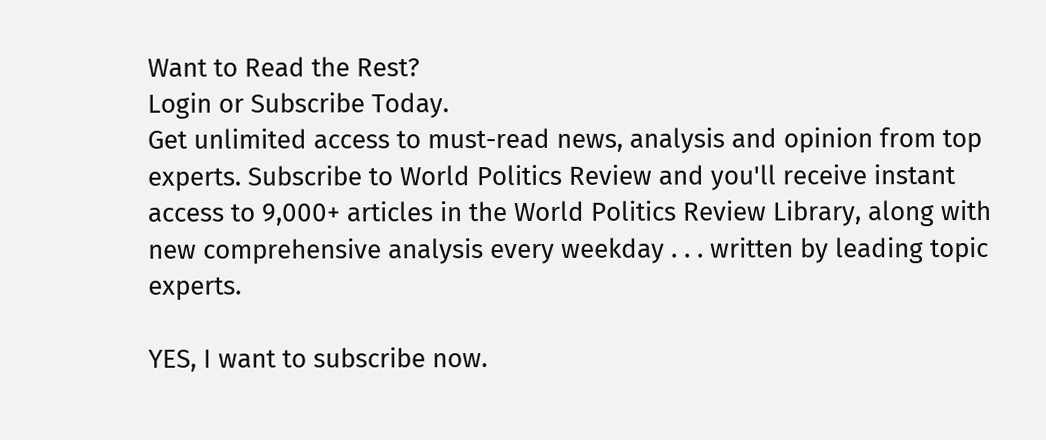Want to Read the Rest?
Login or Subscribe Today.
Get unlimited access to must-read news, analysis and opinion from top experts. Subscribe to World Politics Review and you'll receive instant access to 9,000+ articles in the World Politics Review Library, along with new comprehensive analysis every weekday . . . written by leading topic experts.

YES, I want to subscribe now.